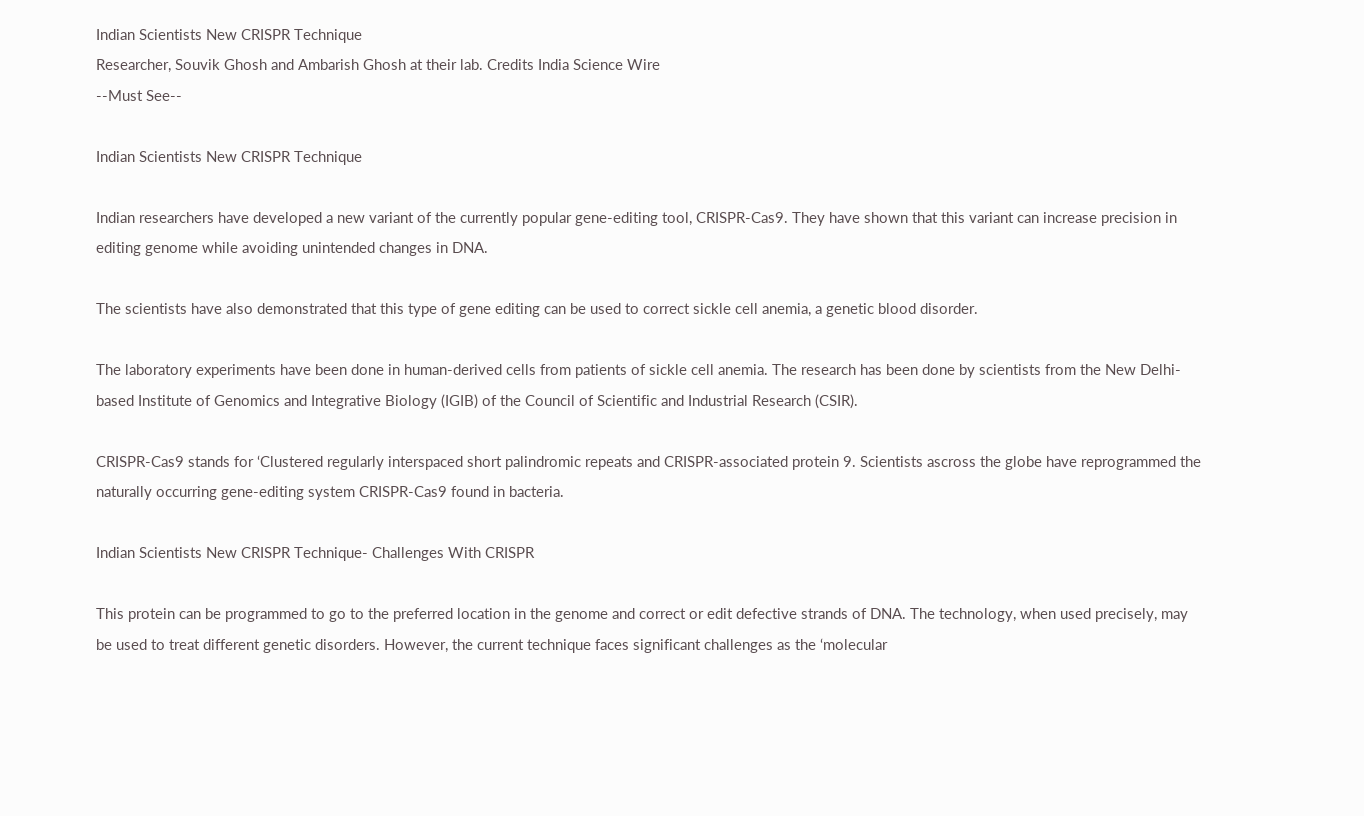Indian Scientists New CRISPR Technique
Researcher, Souvik Ghosh and Ambarish Ghosh at their lab. Credits India Science Wire
--Must See--

Indian Scientists New CRISPR Technique

Indian researchers have developed a new variant of the currently popular gene-editing tool, CRISPR-Cas9. They have shown that this variant can increase precision in editing genome while avoiding unintended changes in DNA.

The scientists have also demonstrated that this type of gene editing can be used to correct sickle cell anemia, a genetic blood disorder.

The laboratory experiments have been done in human-derived cells from patients of sickle cell anemia. The research has been done by scientists from the New Delhi-based Institute of Genomics and Integrative Biology (IGIB) of the Council of Scientific and Industrial Research (CSIR).

CRISPR-Cas9 stands for ‘Clustered regularly interspaced short palindromic repeats and CRISPR-associated protein 9. Scientists ascross the globe have reprogrammed the naturally occurring gene-editing system CRISPR-Cas9 found in bacteria.

Indian Scientists New CRISPR Technique- Challenges With CRISPR

This protein can be programmed to go to the preferred location in the genome and correct or edit defective strands of DNA. The technology, when used precisely, may be used to treat different genetic disorders. However, the current technique faces significant challenges as the ‘molecular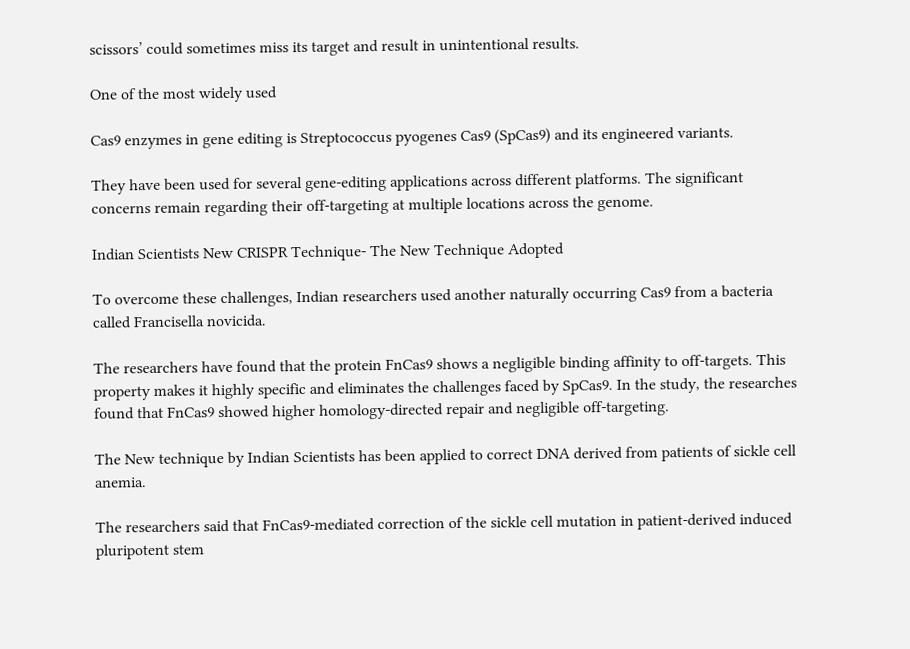scissors’ could sometimes miss its target and result in unintentional results.

One of the most widely used

Cas9 enzymes in gene editing is Streptococcus pyogenes Cas9 (SpCas9) and its engineered variants.

They have been used for several gene-editing applications across different platforms. The significant concerns remain regarding their off-targeting at multiple locations across the genome.

Indian Scientists New CRISPR Technique- The New Technique Adopted

To overcome these challenges, Indian researchers used another naturally occurring Cas9 from a bacteria called Francisella novicida.

The researchers have found that the protein FnCas9 shows a negligible binding affinity to off-targets. This property makes it highly specific and eliminates the challenges faced by SpCas9. In the study, the researches found that FnCas9 showed higher homology-directed repair and negligible off-targeting.

The New technique by Indian Scientists has been applied to correct DNA derived from patients of sickle cell anemia.

The researchers said that FnCas9-mediated correction of the sickle cell mutation in patient-derived induced pluripotent stem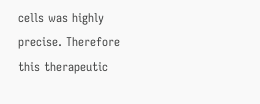cells was highly precise. Therefore this therapeutic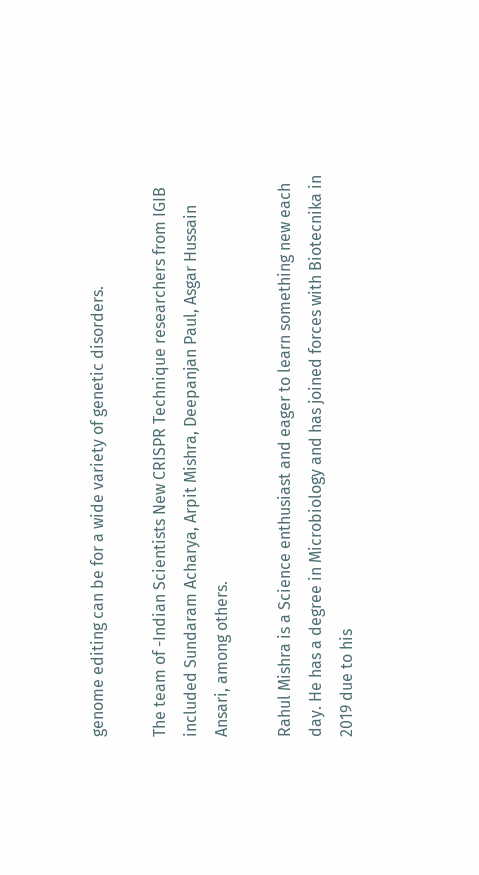genome editing can be for a wide variety of genetic disorders.

The team of -Indian Scientists New CRISPR Technique researchers from IGIB included Sundaram Acharya, Arpit Mishra, Deepanjan Paul, Asgar Hussain Ansari, among others.

Rahul Mishra is a Science enthusiast and eager to learn something new each day. He has a degree in Microbiology and has joined forces with Biotecnika in 2019 due to his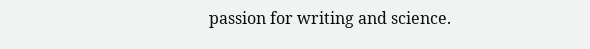passion for writing and science.